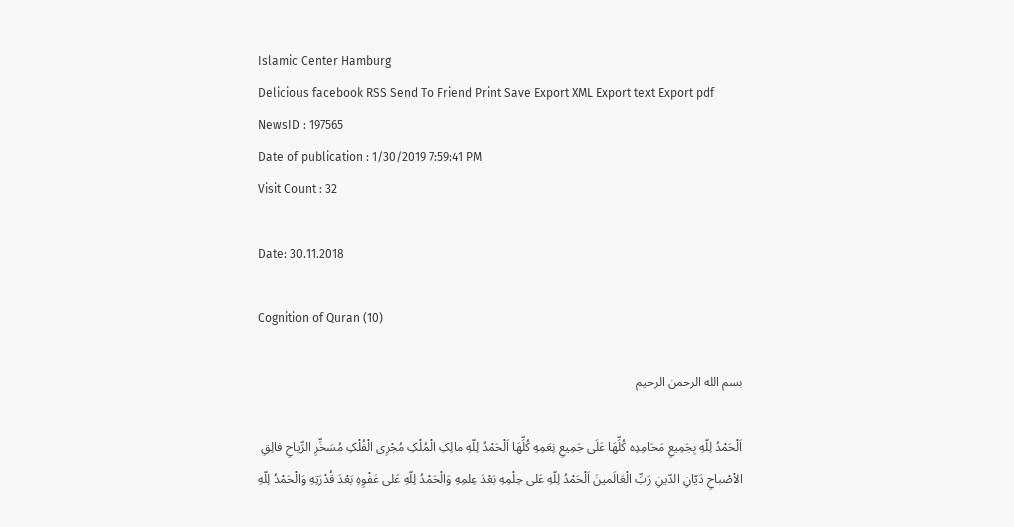Islamic Center Hamburg
Delicious facebook RSS Send To Friend Print Save Export XML Export text Export pdf
NewsID : 197565
Date of publication : 1/30/2019 7:59:41 PM
Visit Count : 32

Date: 30.11.2018

Cognition of Quran (10)

بسم الله الرحمن الرحيم

اَلْحَمْدُ لِلّهِ بِجَمِیعِ مَحَامِدِه کُلِّهَا عَلَی جَمِیعِ نِعَمِهِ کُلِّهَا اَلْحَمْدُ لِلّهِ مالِکِ الْمُلْکِ مُجْرِی الْفُلْکِ مُسَخِّرِ الرِّیاحِ فالِقِ الاْصْباحِ دَیّانِ الدّینِ رَبِّ الْعَالَمینَ اَلْحَمْدُ لِلّهِ عَلی حِلْمِهِ بَعْدَ عِلمِهِ وَالْحَمْدُ لِلّهِ عَلی عَفْوِهِ بَعْدَ قُدْرَتِهِ وَالْحَمْدُ لِلّهِ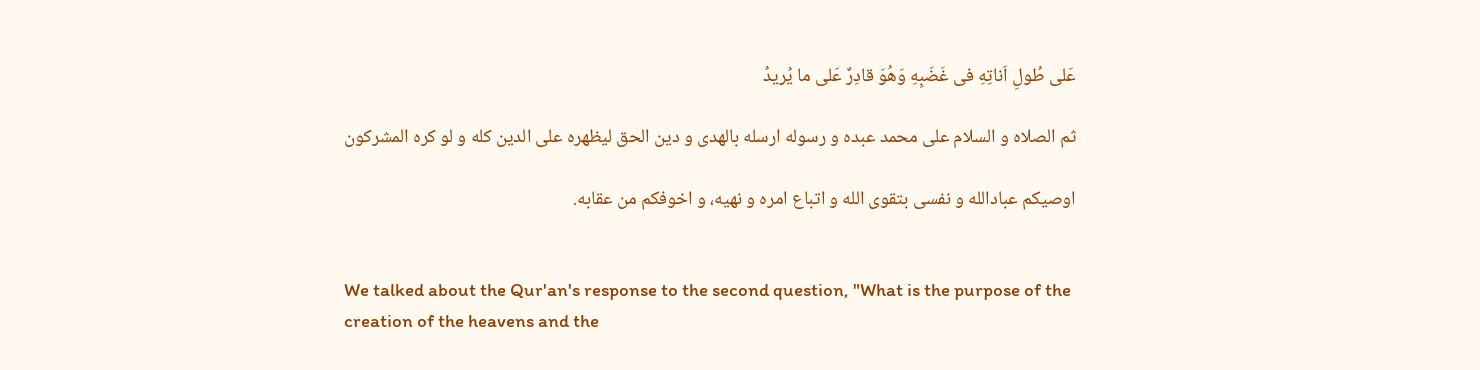عَلی طُولِ اَناتِهِ فی غَضَبِهِ وَهُوَ قادِرٌ عَلی ما یُریدُ

ثم الصلاه و السلام علی محمد عبده و رسوله ارسله بالهدی و دین الحق لیظهره علی الدین کله و لو کره المشرکون

اوصیکم عبادالله و نفسی بتقوی الله و اتباع امره و نهیه، و اخوفکم من عقابه.


We talked about the Qur'an's response to the second question, "What is the purpose of the creation of the heavens and the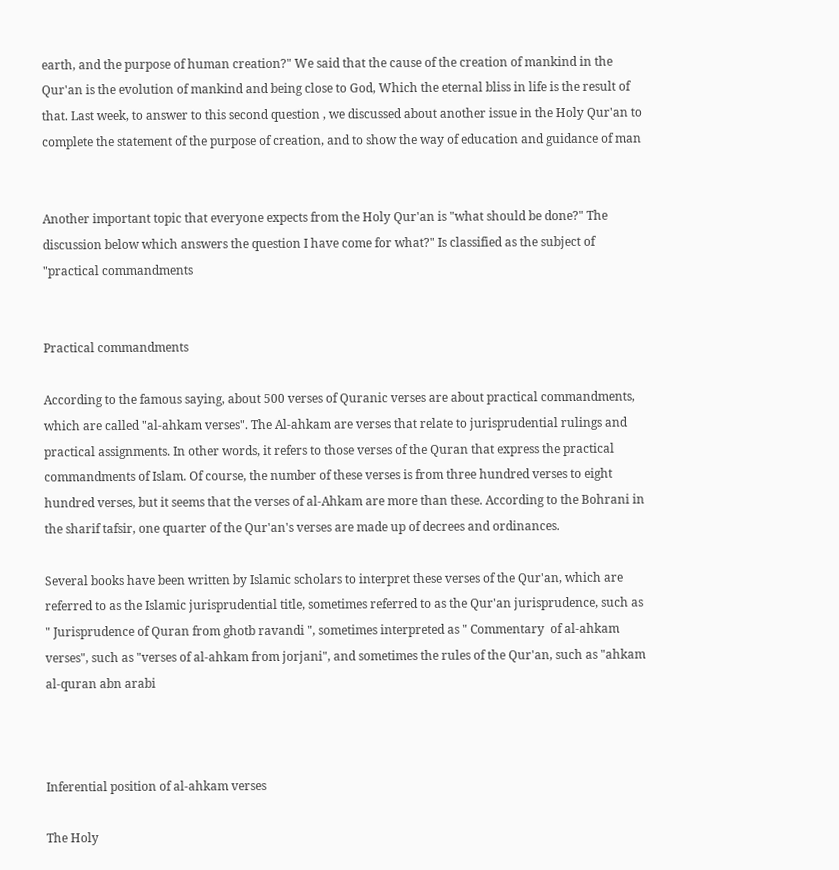earth, and the purpose of human creation?" We said that the cause of the creation of mankind in the Qur'an is the evolution of mankind and being close to God, Which the eternal bliss in life is the result of that. Last week, to answer to this second question , we discussed about another issue in the Holy Qur'an to complete the statement of the purpose of creation, and to show the way of education and guidance of man


Another important topic that everyone expects from the Holy Qur'an is "what should be done?" The discussion below which answers the question I have come for what?" Is classified as the subject of "practical commandments


Practical commandments

According to the famous saying, about 500 verses of Quranic verses are about practical commandments, which are called "al-ahkam verses". The Al-ahkam are verses that relate to jurisprudential rulings and practical assignments. In other words, it refers to those verses of the Quran that express the practical commandments of Islam. Of course, the number of these verses is from three hundred verses to eight hundred verses, but it seems that the verses of al-Ahkam are more than these. According to the Bohrani in the sharif tafsir, one quarter of the Qur'an's verses are made up of decrees and ordinances.

Several books have been written by Islamic scholars to interpret these verses of the Qur'an, which are referred to as the Islamic jurisprudential title, sometimes referred to as the Qur'an jurisprudence, such as " Jurisprudence of Quran from ghotb ravandi ", sometimes interpreted as " Commentary  of al-ahkam verses", such as "verses of al-ahkam from jorjani", and sometimes the rules of the Qur'an, such as "ahkam al-quran abn arabi



Inferential position of al-ahkam verses

The Holy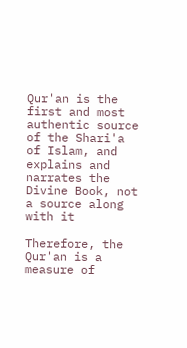Qur'an is the first and most authentic source of the Shari'a of Islam, and explains and narrates the Divine Book, not a source along with it

Therefore, the Qur'an is a measure of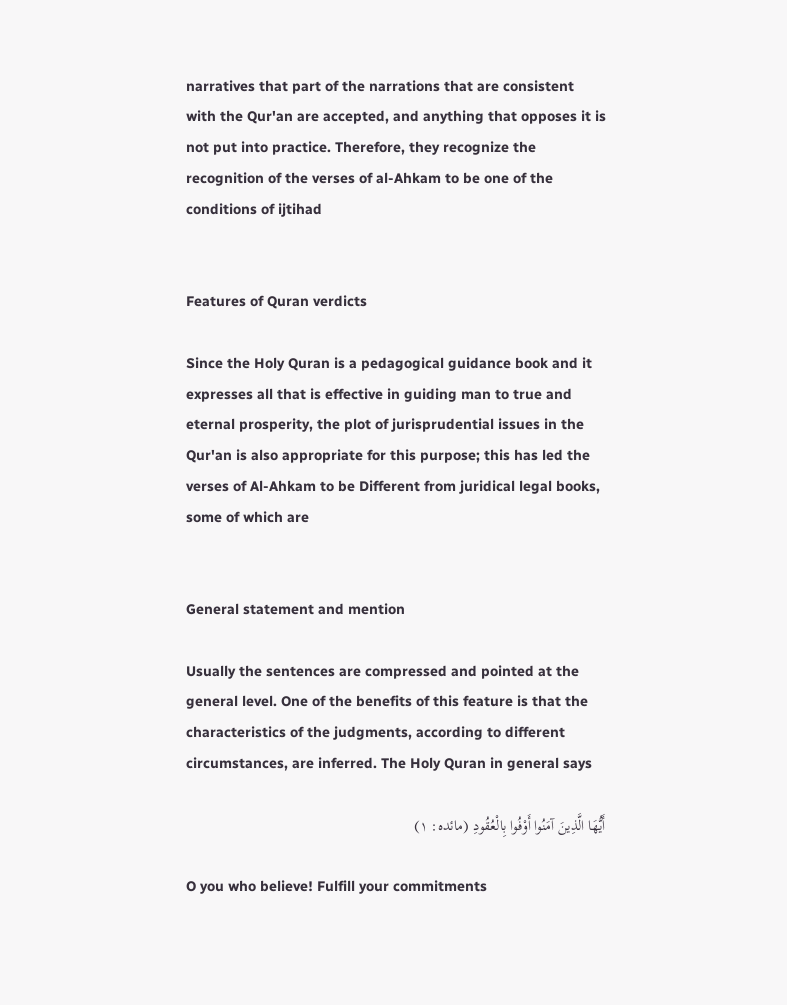narratives that part of the narrations that are consistent with the Qur'an are accepted, and anything that opposes it is not put into practice. Therefore, they recognize the recognition of the verses of al-Ahkam to be one of the conditions of ijtihad


Features of Quran verdicts

Since the Holy Quran is a pedagogical guidance book and it expresses all that is effective in guiding man to true and eternal prosperity, the plot of jurisprudential issues in the Qur'an is also appropriate for this purpose; this has led the verses of Al-Ahkam to be Different from juridical legal books, some of which are


General statement and mention

Usually the sentences are compressed and pointed at the general level. One of the benefits of this feature is that the characteristics of the judgments, according to different circumstances, are inferred. The Holy Quran in general says

أَيُّهَا الَّذِينَ آمَنُوا أَوْفُوا بِالْعُقُودِ (مائده: ۱)

O you who believe! Fulfill your commitments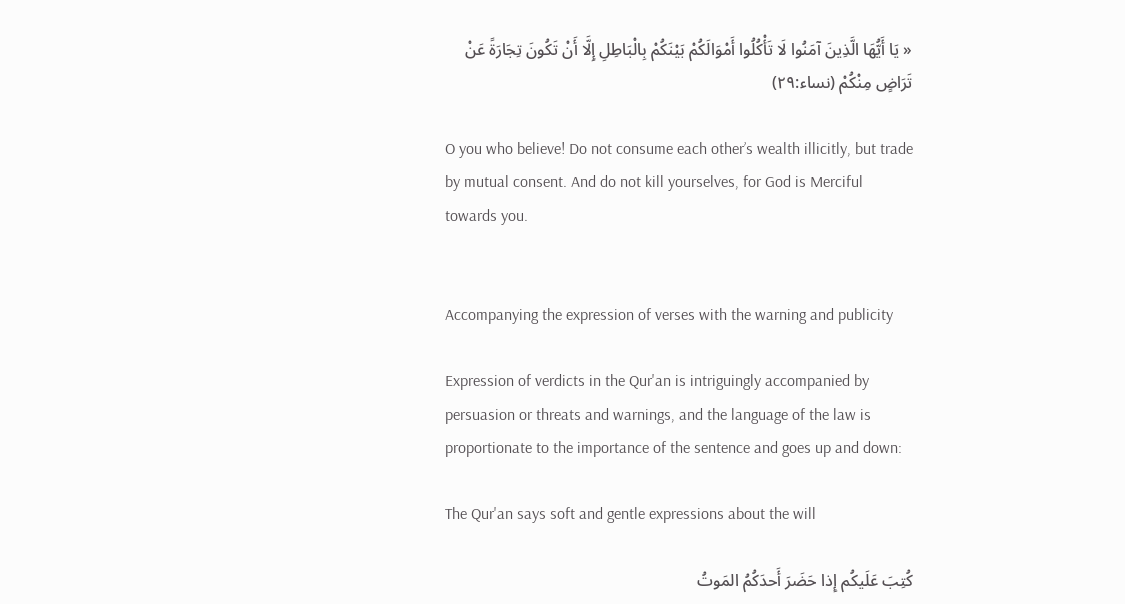« يَا أَيُّهَا الَّذِينَ آمَنُوا لَا تَأْكُلُوا أَمْوَالَكُمْ بَيْنَكُمْ بِالْبَاطِلِ إِلَّا أَنْ تَكُونَ تِجَارَةً عَنْ تَرَاضٍ مِنْكُمْ (نساء:۲۹)

O you who believe! Do not consume each other’s wealth illicitly, but trade by mutual consent. And do not kill yourselves, for God is Merciful towards you.


Accompanying the expression of verses with the warning and publicity

Expression of verdicts in the Qur'an is intriguingly accompanied by persuasion or threats and warnings, and the language of the law is proportionate to the importance of the sentence and goes up and down:

The Qur'an says soft and gentle expressions about the will

کُتِبَ عَلَیکُم إِذا حَضَرَ أَحدَکُمُ المَوتُ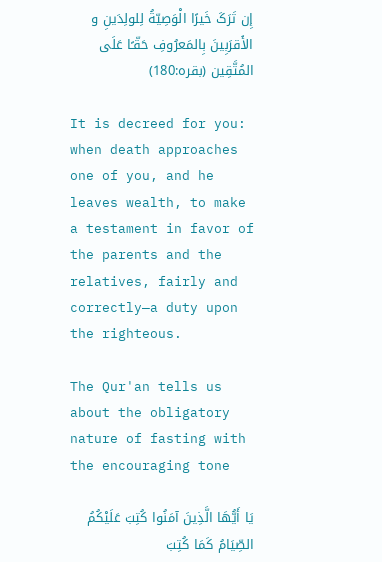إِن تَرَکَ خَیرًا الْوَصِیّةُ لِلولِدَینِ و الأَقرَبِینَ بِالمَعرُوفِ حَقّـًا عَلَی المُتَّقِین (بقره:180)

It is decreed for you: when death approaches one of you, and he leaves wealth, to make a testament in favor of the parents and the relatives, fairly and correctly—a duty upon the righteous.

The Qur'an tells us about the obligatory nature of fasting with the encouraging tone

يَا أَيُّهَا الَّذِينَ آمَنُوا كُتِبَ عَلَيْكُمُ الصِّيَامُ كَمَا كُتِبَ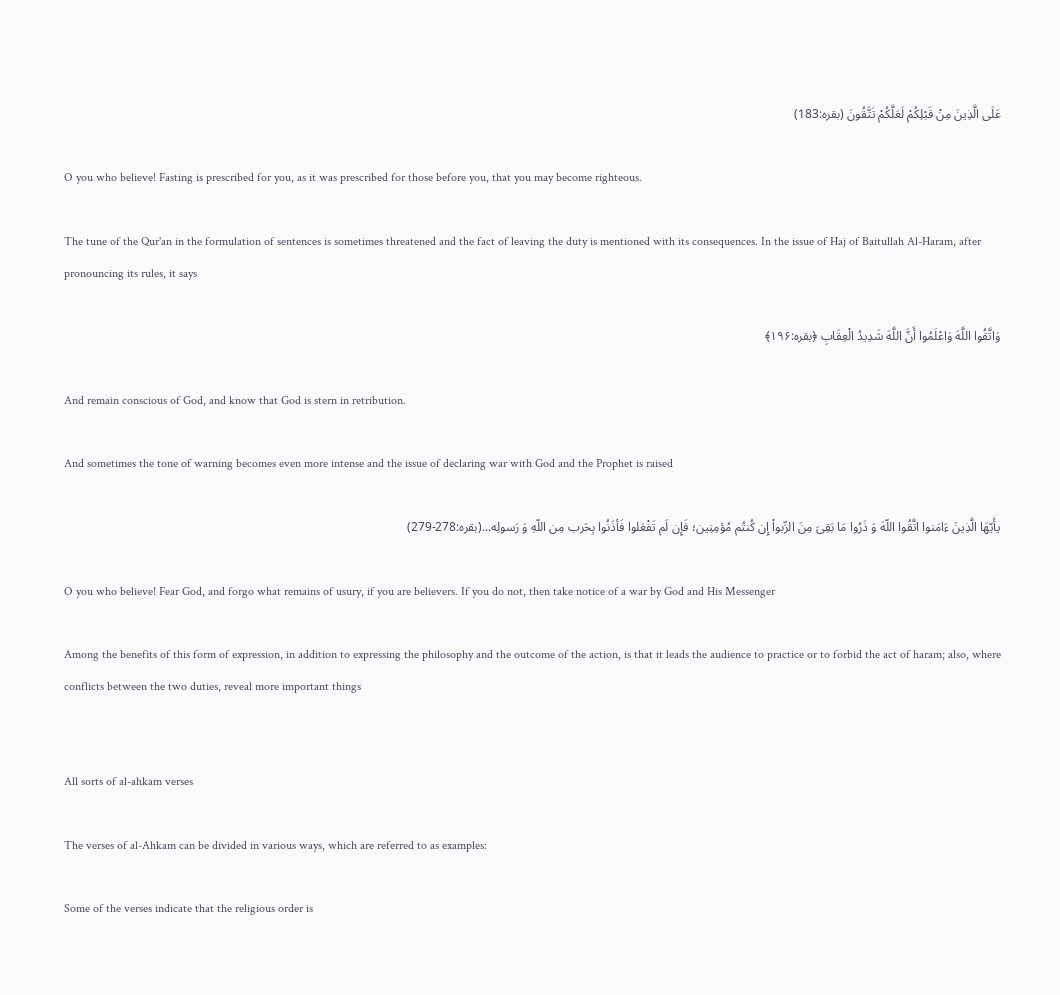عَلَى الَّذِينَ مِنْ قَبْلِكُمْ لَعَلَّكُمْ تَتَّقُونَ (بقره:183)

O you who believe! Fasting is prescribed for you, as it was prescribed for those before you, that you may become righteous.

The tune of the Qur'an in the formulation of sentences is sometimes threatened and the fact of leaving the duty is mentioned with its consequences. In the issue of Haj of Baitullah Al-Haram, after pronouncing its rules, it says

وَاتَّقُوا اللَّهَ وَاعْلَمُوا أَنَّ اللَّهَ شَدِيدُ الْعِقَابِ ﴿بقره:۱۹۶﴾

And remain conscious of God, and know that God is stern in retribution.

And sometimes the tone of warning becomes even more intense and the issue of declaring war with God and the Prophet is raised

یأَیّهَا الَّذِینَ ءَامَنوا اتَّقُوا اللّهَ وَ ذَرُوا مَا بَقِیَ مِنَ الرِّبواْ إِن کُنتُم مُؤمِنِین؛ فَإِن لَم تَفْعَلوا فَأذَنُوا بِحَرب مِن اللّهِ وَ رَسولِه...(بقره:278-279)

O you who believe! Fear God, and forgo what remains of usury, if you are believers. If you do not, then take notice of a war by God and His Messenger

Among the benefits of this form of expression, in addition to expressing the philosophy and the outcome of the action, is that it leads the audience to practice or to forbid the act of haram; also, where conflicts between the two duties, reveal more important things


All sorts of al-ahkam verses

The verses of al-Ahkam can be divided in various ways, which are referred to as examples:

Some of the verses indicate that the religious order is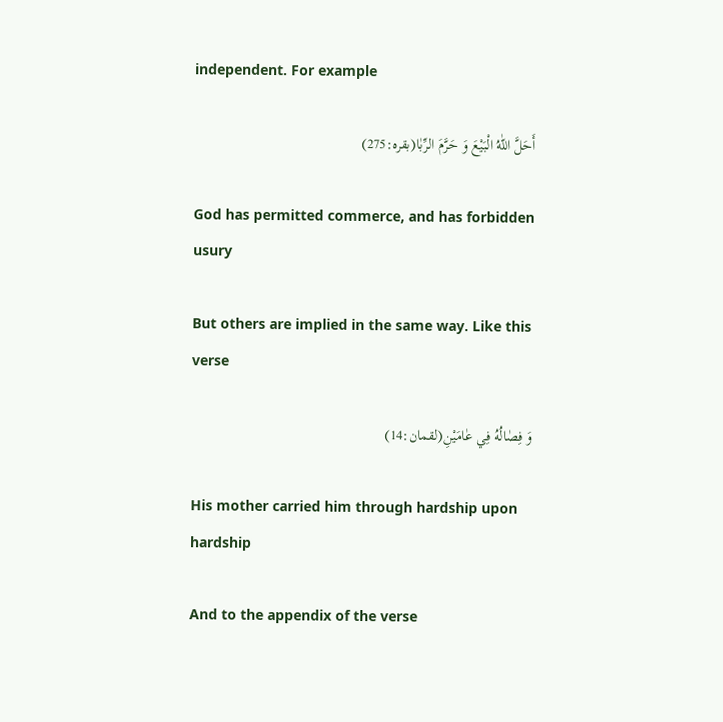independent. For example

أَحَلَّ اللّٰهُ الْبَيْعَ وَ حَرَّمَ الرِّبٰا(بقره:275)

God has permitted commerce, and has forbidden usury

But others are implied in the same way. Like this verse

وَ فِصٰالُهُ فِي عٰامَيْنِ(لقمان:14)

His mother carried him through hardship upon hardship

And to the appendix of the verse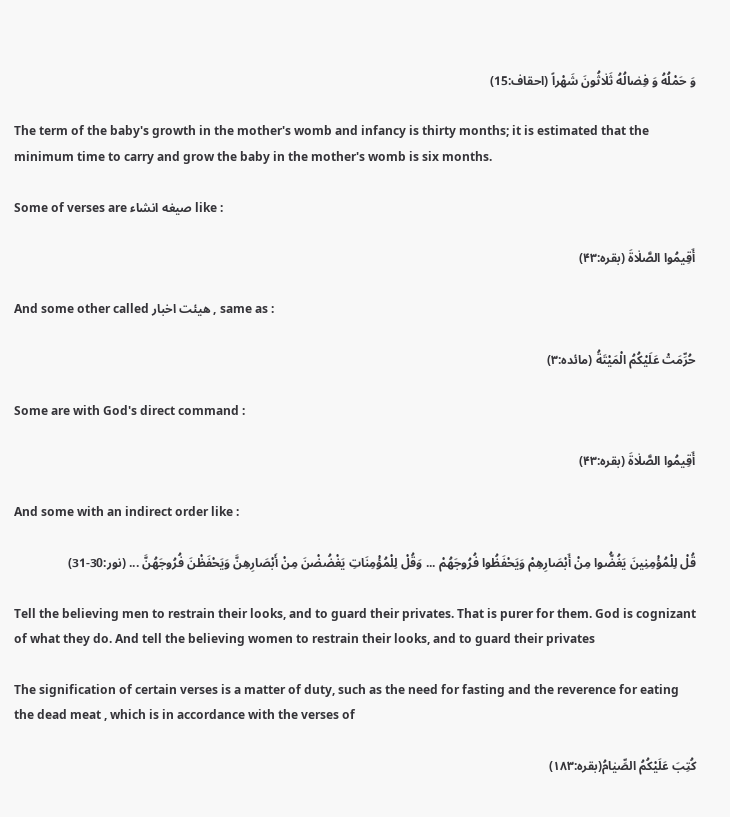وَ حَمْلُهُ وَ فِصٰالُهُ ثَلٰاثُونَ شَهْراً (احقاف:15)

The term of the baby's growth in the mother's womb and infancy is thirty months; it is estimated that the minimum time to carry and grow the baby in the mother's womb is six months.

Some of verses are صيغه انشاء like :

أَقِيمُوا الصَّلٰاةَ (بقره:۴۳)

And some other called هيئت اخبار , same as :

حُرِّمَتْ عَلَيْكُمُ الْمَيْتَةُ (مائده:۳)

Some are with God's direct command :

أَقِيمُوا الصَّلٰاةَ (بقره:۴۳)

And some with an indirect order like :

قُلْ لِلْمُؤْمِنِينَ يَغُضُّوا مِنْ أَبْصَارِهِمْ وَيَحْفَظُوا فُرُوجَهُمْ ... وَقُلْ لِلْمُؤْمِنَاتِ يَغْضُضْنَ مِنْ أَبْصَارِهِنَّ وَيَحْفَظْنَ فُرُوجَهُنَّ ... (نور:30-31)

Tell the believing men to restrain their looks, and to guard their privates. That is purer for them. God is cognizant of what they do. And tell the believing women to restrain their looks, and to guard their privates

The signification of certain verses is a matter of duty, such as the need for fasting and the reverence for eating the dead meat , which is in accordance with the verses of

كُتِبَ عَلَيْكُمُ الصِّيٰامُ(بقره:۱۸۳)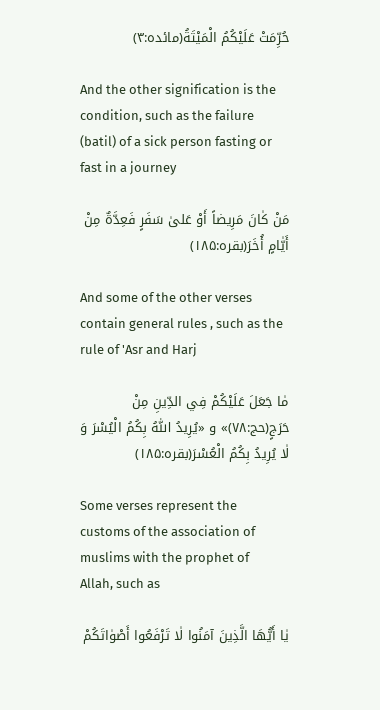حُرِّمَتْ عَلَيْكُمُ الْمَيْتَةُ(مائده:۳)

And the other signification is the condition, such as the failure (batil) of a sick person fasting or fast in a journey

مَنْ كٰانَ مَرِيضاً أَوْ عَلىٰ سَفَرٍ فَعِدَّةٌ مِنْ أَيّٰامٍ أُخَرَ(بقره:۱۸۵)

And some of the other verses contain general rules , such as the rule of 'Asr and Harj

مٰا جَعَلَ عَلَيْكُمْ فِي الدِّينِ مِنْ حَرَجٍ(حج:۷۸)» و «يُرِيدُ اللّٰهُ بِكُمُ الْيُسْرَ وَ لٰا يُرِيدُ بِكُمُ الْعُسْرَ(بقره:۱۸۵)

Some verses represent the customs of the association of muslims with the prophet of Allah, such as

يٰا أَيُّهَا الَّذِينَ آمَنُوا لٰا تَرْفَعُوا أَصْوٰاتَكُمْ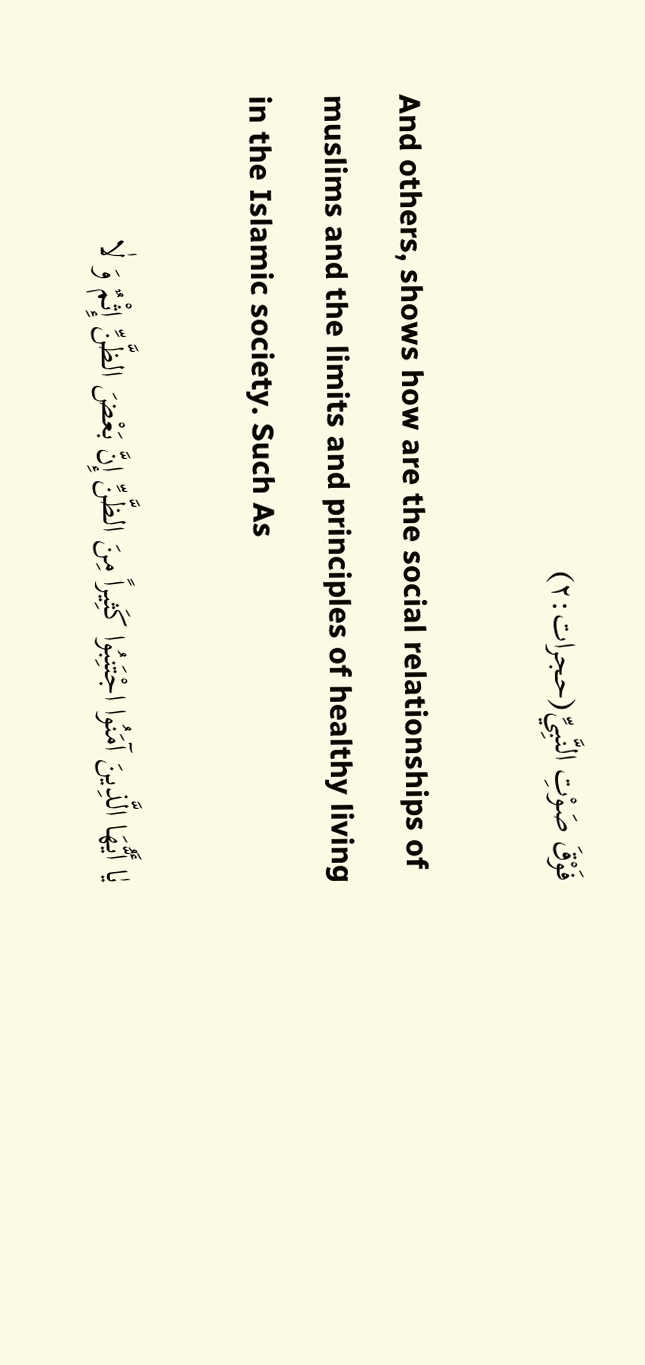فَوْقَ صَوْتِ النَّبِيِّ(حجرات:۲)

And others, shows how are the social relationships of muslims and the limits and principles of healthy living in the Islamic society. Such As

يٰا أَيُّهَا الَّذِينَ آمَنُوا اجْتَنِبُوا كَثِيراً مِنَ الظَّنِّ إِنَّ بَعْضَ الظَّنِّ إِثْمٌ وَ لٰا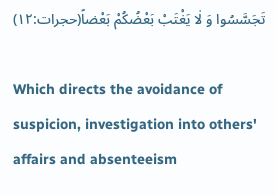تَجَسَّسُوا وَ لٰا يَغْتَبْ بَعْضُكُمْ بَعْضاً(حجرات:۱۲)

Which directs the avoidance of suspicion, investigation into others' affairs and absenteeism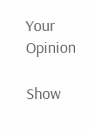Your Opinion

Show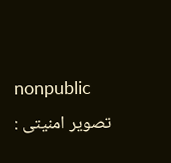nonpublic
تصویر امنیتی :